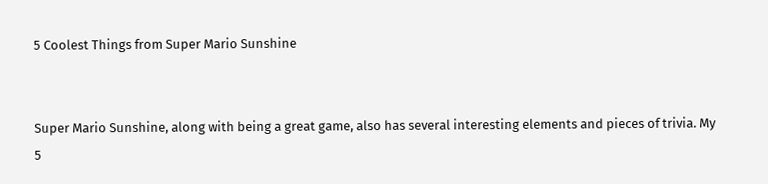5 Coolest Things from Super Mario Sunshine


Super Mario Sunshine, along with being a great game, also has several interesting elements and pieces of trivia. My 5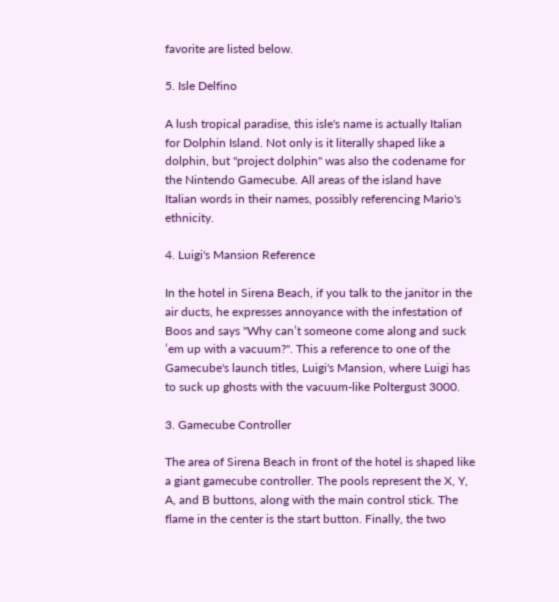favorite are listed below.

5. Isle Delfino

A lush tropical paradise, this isle's name is actually Italian for Dolphin Island. Not only is it literally shaped like a dolphin, but "project dolphin" was also the codename for the Nintendo Gamecube. All areas of the island have Italian words in their names, possibly referencing Mario's ethnicity.

4. Luigi's Mansion Reference

In the hotel in Sirena Beach, if you talk to the janitor in the air ducts, he expresses annoyance with the infestation of Boos and says "Why can’t someone come along and suck ’em up with a vacuum?". This a reference to one of the Gamecube's launch titles, Luigi's Mansion, where Luigi has to suck up ghosts with the vacuum-like Poltergust 3000.

3. Gamecube Controller

The area of Sirena Beach in front of the hotel is shaped like a giant gamecube controller. The pools represent the X, Y, A, and B buttons, along with the main control stick. The flame in the center is the start button. Finally, the two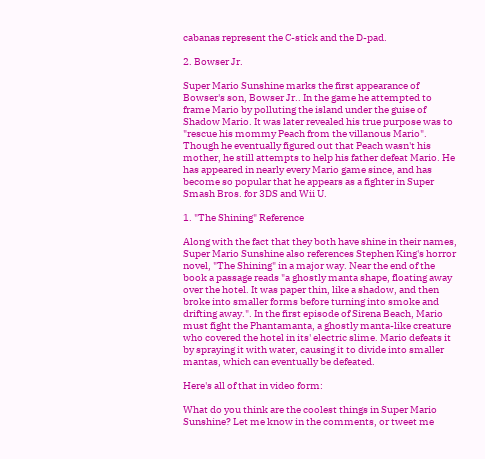cabanas represent the C-stick and the D-pad.

2. Bowser Jr.

Super Mario Sunshine marks the first appearance of Bowser's son, Bowser Jr.. In the game he attempted to frame Mario by polluting the island under the guise of Shadow Mario. It was later revealed his true purpose was to "rescue his mommy Peach from the villanous Mario". Though he eventually figured out that Peach wasn't his mother, he still attempts to help his father defeat Mario. He has appeared in nearly every Mario game since, and has become so popular that he appears as a fighter in Super Smash Bros. for 3DS and Wii U.

1. "The Shining" Reference

Along with the fact that they both have shine in their names, Super Mario Sunshine also references Stephen King's horror novel, "The Shining" in a major way. Near the end of the book a passage reads "a ghostly manta shape, floating away over the hotel. It was paper thin, like a shadow, and then broke into smaller forms before turning into smoke and drifting away.". In the first episode of Sirena Beach, Mario must fight the Phantamanta, a ghostly manta-like creature who covered the hotel in its' electric slime. Mario defeats it by spraying it with water, causing it to divide into smaller mantas, which can eventually be defeated.

Here's all of that in video form:

What do you think are the coolest things in Super Mario Sunshine? Let me know in the comments, or tweet me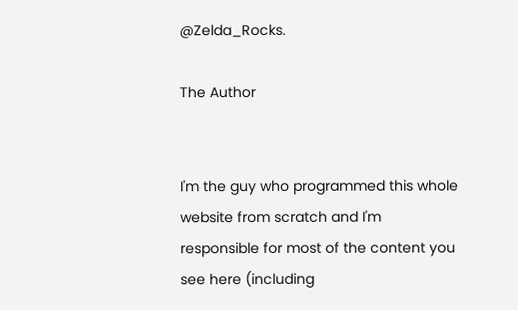@Zelda_Rocks.

The Author


I'm the guy who programmed this whole website from scratch and I'm responsible for most of the content you see here (including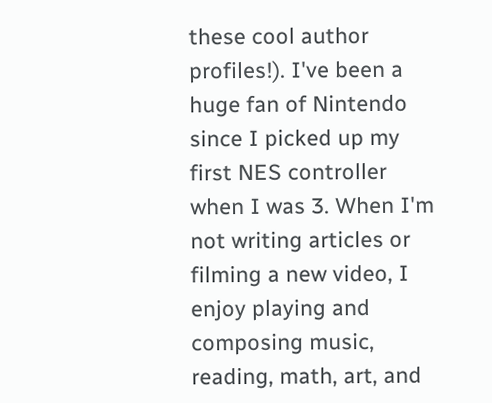these cool author profiles!). I've been a huge fan of Nintendo since I picked up my first NES controller when I was 3. When I'm not writing articles or filming a new video, I enjoy playing and composing music, reading, math, art, and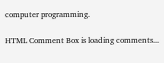computer programming.

HTML Comment Box is loading comments...